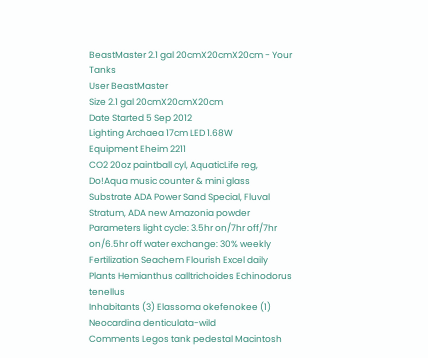BeastMaster 2.1 gal 20cmX20cmX20cm - Your Tanks
User BeastMaster
Size 2.1 gal 20cmX20cmX20cm
Date Started 5 Sep 2012
Lighting Archaea 17cm LED 1.68W
Equipment Eheim 2211
CO2 20oz paintball cyl, AquaticLife reg, Do!Aqua music counter & mini glass
Substrate ADA Power Sand Special, Fluval Stratum, ADA new Amazonia powder
Parameters light cycle: 3.5hr on/7hr off/7hr on/6.5hr off water exchange: 30% weekly
Fertilization Seachem Flourish Excel daily
Plants Hemianthus calltrichoides Echinodorus tenellus
Inhabitants (3) Elassoma okefenokee (1) Neocardina denticulata-wild
Comments Legos tank pedestal Macintosh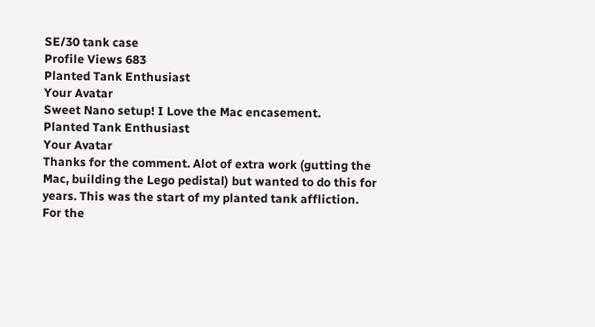SE/30 tank case
Profile Views 683
Planted Tank Enthusiast
Your Avatar
Sweet Nano setup! I Love the Mac encasement.
Planted Tank Enthusiast
Your Avatar
Thanks for the comment. Alot of extra work (gutting the Mac, building the Lego pedistal) but wanted to do this for years. This was the start of my planted tank affliction.
For the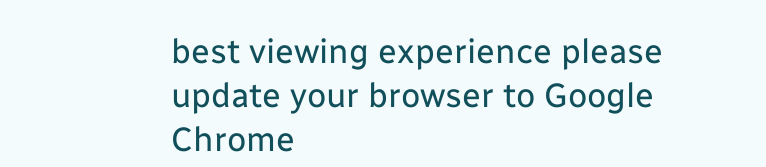best viewing experience please update your browser to Google Chrome